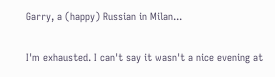Garry, a (happy) Russian in Milan...

I'm exhausted. I can't say it wasn't a nice evening at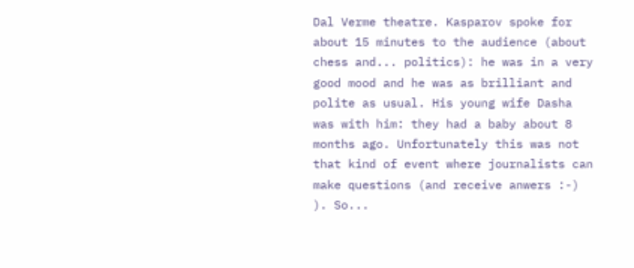Dal Verme theatre. Kasparov spoke for about 15 minutes to the audience (about chess and... politics): he was in a very good mood and he was as brilliant and polite as usual. His young wife Dasha was with him: they had a baby about 8 months ago. Unfortunately this was not that kind of event where journalists can make questions (and receive anwers :-) ). So...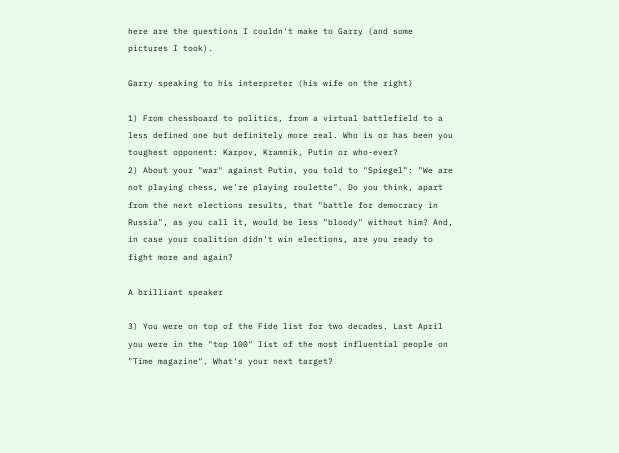here are the questions I couldn't make to Garry (and some pictures I took).

Garry speaking to his interpreter (his wife on the right)

1) From chessboard to politics, from a virtual battlefield to a less defined one but definitely more real. Who is or has been you toughest opponent: Karpov, Kramnik, Putin or who-ever?
2) About your "war" against Putin, you told to "Spiegel": "We are not playing chess, we're playing roulette". Do you think, apart from the next elections results, that "battle for democracy in Russia", as you call it, would be less "bloody" without him? And, in case your coalition didn't win elections, are you ready to fight more and again?

A brilliant speaker

3) You were on top of the Fide list for two decades. Last April you were in the "top 100" list of the most influential people on "Time magazine". What's your next target?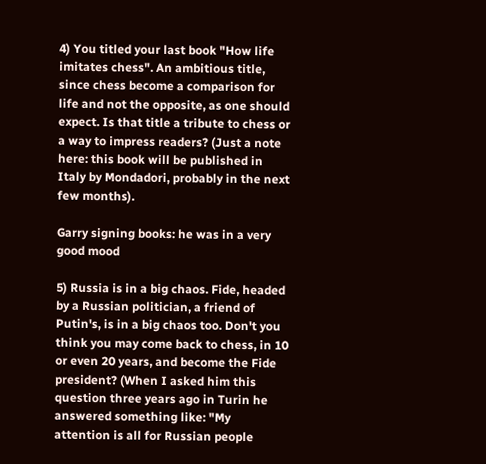4) You titled your last book "How life imitates chess". An ambitious title, since chess become a comparison for life and not the opposite, as one should expect. Is that title a tribute to chess or a way to impress readers? (Just a note here: this book will be published in Italy by Mondadori, probably in the next few months).

Garry signing books: he was in a very good mood

5) Russia is in a big chaos. Fide, headed by a Russian politician, a friend of Putin's, is in a big chaos too. Don't you think you may come back to chess, in 10 or even 20 years, and become the Fide president? (When I asked him this question three years ago in Turin he answered something like: "My attention is all for Russian people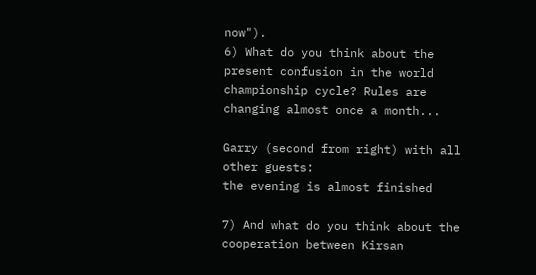now").
6) What do you think about the present confusion in the world championship cycle? Rules are changing almost once a month...

Garry (second from right) with all other guests:
the evening is almost finished

7) And what do you think about the cooperation between Kirsan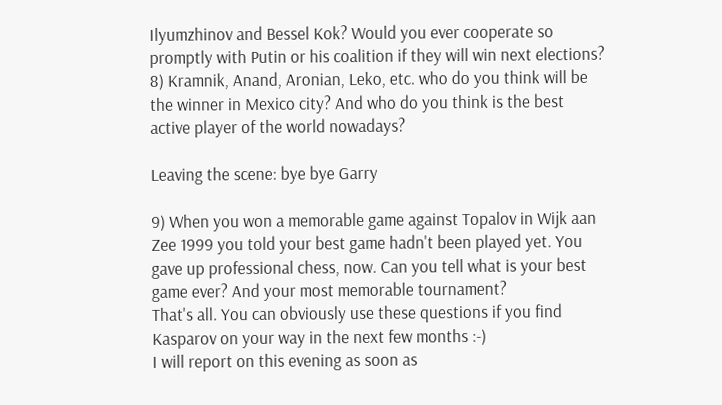Ilyumzhinov and Bessel Kok? Would you ever cooperate so promptly with Putin or his coalition if they will win next elections?
8) Kramnik, Anand, Aronian, Leko, etc. who do you think will be the winner in Mexico city? And who do you think is the best active player of the world nowadays?

Leaving the scene: bye bye Garry

9) When you won a memorable game against Topalov in Wijk aan Zee 1999 you told your best game hadn't been played yet. You gave up professional chess, now. Can you tell what is your best game ever? And your most memorable tournament?
That's all. You can obviously use these questions if you find Kasparov on your way in the next few months :-)
I will report on this evening as soon as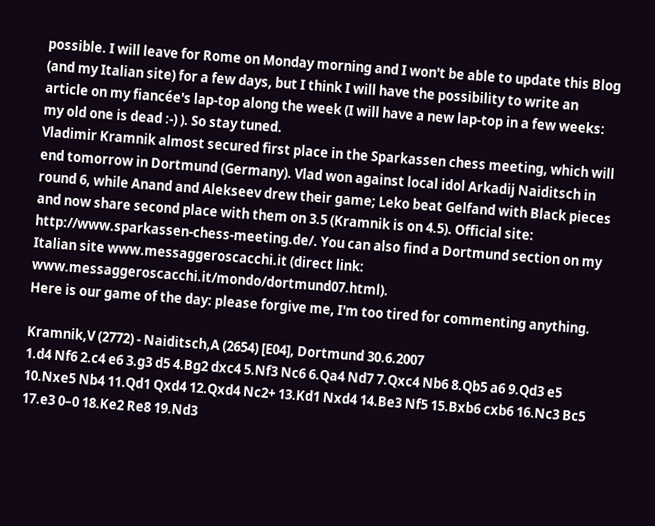possible. I will leave for Rome on Monday morning and I won't be able to update this Blog (and my Italian site) for a few days, but I think I will have the possibility to write an article on my fiancée's lap-top along the week (I will have a new lap-top in a few weeks: my old one is dead :-) ). So stay tuned.
Vladimir Kramnik almost secured first place in the Sparkassen chess meeting, which will end tomorrow in Dortmund (Germany). Vlad won against local idol Arkadij Naiditsch in round 6, while Anand and Alekseev drew their game; Leko beat Gelfand with Black pieces and now share second place with them on 3.5 (Kramnik is on 4.5). Official site: http://www.sparkassen-chess-meeting.de/. You can also find a Dortmund section on my Italian site www.messaggeroscacchi.it (direct link: www.messaggeroscacchi.it/mondo/dortmund07.html).
Here is our game of the day: please forgive me, I'm too tired for commenting anything.

Kramnik,V (2772) - Naiditsch,A (2654) [E04], Dortmund 30.6.2007
1.d4 Nf6 2.c4 e6 3.g3 d5 4.Bg2 dxc4 5.Nf3 Nc6 6.Qa4 Nd7 7.Qxc4 Nb6 8.Qb5 a6 9.Qd3 e5 10.Nxe5 Nb4 11.Qd1 Qxd4 12.Qxd4 Nc2+ 13.Kd1 Nxd4 14.Be3 Nf5 15.Bxb6 cxb6 16.Nc3 Bc5 17.e3 0–0 18.Ke2 Re8 19.Nd3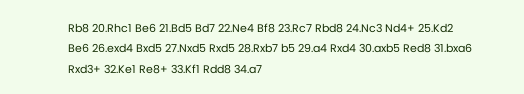Rb8 20.Rhc1 Be6 21.Bd5 Bd7 22.Ne4 Bf8 23.Rc7 Rbd8 24.Nc3 Nd4+ 25.Kd2 Be6 26.exd4 Bxd5 27.Nxd5 Rxd5 28.Rxb7 b5 29.a4 Rxd4 30.axb5 Red8 31.bxa6 Rxd3+ 32.Ke1 Re8+ 33.Kf1 Rdd8 34.a7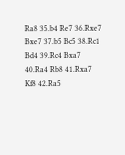Ra8 35.b4 Re7 36.Rxe7 Bxe7 37.b5 Bc5 38.Rc1 Bd4 39.Rc4 Bxa7 40.Ra4 Rb8 41.Rxa7 Kf8 42.Ra5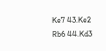Ke7 43.Ke2 Rb6 44.Kd3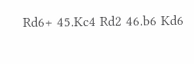Rd6+ 45.Kc4 Rd2 46.b6 Kd6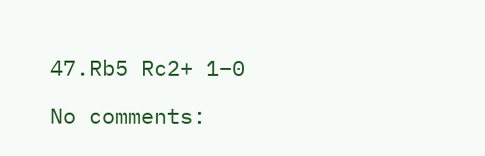47.Rb5 Rc2+ 1–0

No comments: